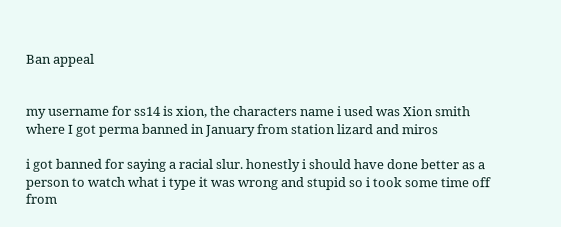Ban appeal


my username for ss14 is xion, the characters name i used was Xion smith where I got perma banned in January from station lizard and miros

i got banned for saying a racial slur. honestly i should have done better as a person to watch what i type it was wrong and stupid so i took some time off from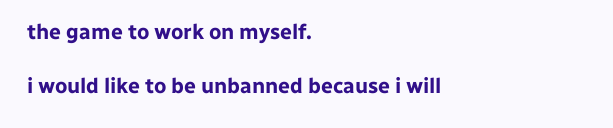the game to work on myself.

i would like to be unbanned because i will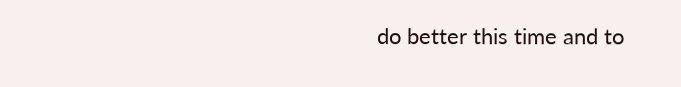do better this time and to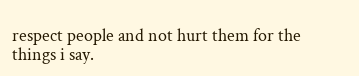respect people and not hurt them for the things i say.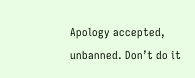Apology accepted, unbanned. Don’t do it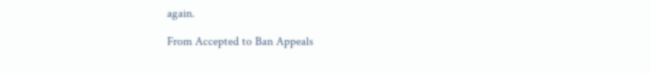again.

From Accepted to Ban Appeals